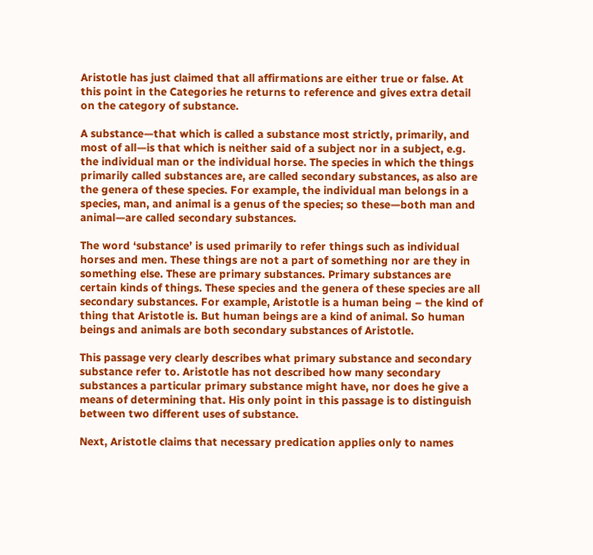Aristotle has just claimed that all affirmations are either true or false. At this point in the Categories he returns to reference and gives extra detail on the category of substance.

A substance—that which is called a substance most strictly, primarily, and most of all—is that which is neither said of a subject nor in a subject, e.g. the individual man or the individual horse. The species in which the things primarily called substances are, are called secondary substances, as also are the genera of these species. For example, the individual man belongs in a species, man, and animal is a genus of the species; so these—both man and animal—are called secondary substances.

The word ‘substance’ is used primarily to refer things such as individual horses and men. These things are not a part of something nor are they in something else. These are primary substances. Primary substances are certain kinds of things. These species and the genera of these species are all secondary substances. For example, Aristotle is a human being – the kind of thing that Aristotle is. But human beings are a kind of animal. So human beings and animals are both secondary substances of Aristotle.

This passage very clearly describes what primary substance and secondary substance refer to. Aristotle has not described how many secondary substances a particular primary substance might have, nor does he give a means of determining that. His only point in this passage is to distinguish between two different uses of substance.

Next, Aristotle claims that necessary predication applies only to names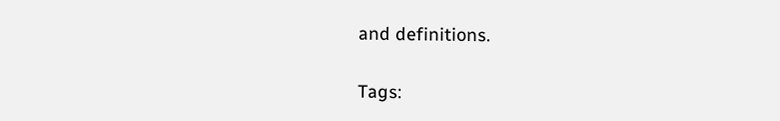and definitions.

Tags: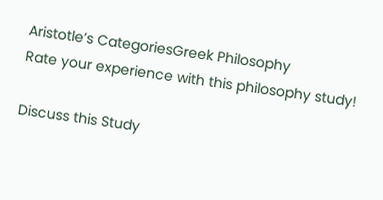Aristotle’s CategoriesGreek Philosophy
Rate your experience with this philosophy study!

Discuss this Study